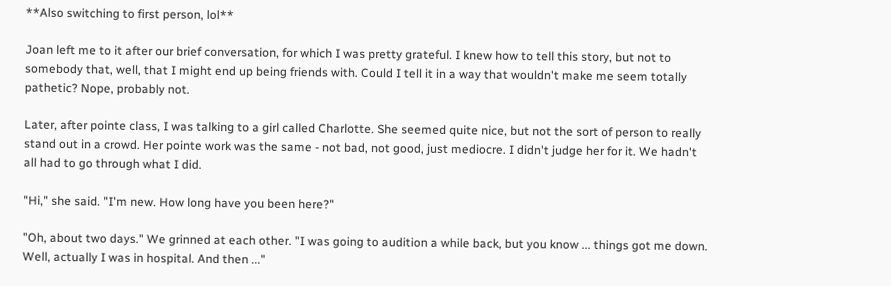**Also switching to first person, lol**

Joan left me to it after our brief conversation, for which I was pretty grateful. I knew how to tell this story, but not to somebody that, well, that I might end up being friends with. Could I tell it in a way that wouldn't make me seem totally pathetic? Nope, probably not.

Later, after pointe class, I was talking to a girl called Charlotte. She seemed quite nice, but not the sort of person to really stand out in a crowd. Her pointe work was the same - not bad, not good, just mediocre. I didn't judge her for it. We hadn't all had to go through what I did.

"Hi," she said. "I'm new. How long have you been here?"

"Oh, about two days." We grinned at each other. "I was going to audition a while back, but you know ... things got me down. Well, actually I was in hospital. And then ..."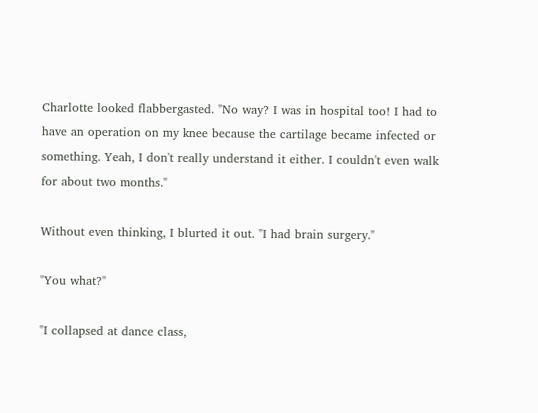Charlotte looked flabbergasted. "No way? I was in hospital too! I had to have an operation on my knee because the cartilage became infected or something. Yeah, I don't really understand it either. I couldn't even walk for about two months."

Without even thinking, I blurted it out. "I had brain surgery."

"You what?"

"I collapsed at dance class,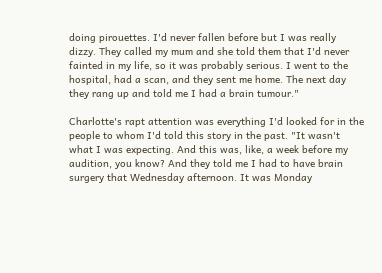doing pirouettes. I'd never fallen before but I was really dizzy. They called my mum and she told them that I'd never fainted in my life, so it was probably serious. I went to the hospital, had a scan, and they sent me home. The next day they rang up and told me I had a brain tumour."

Charlotte's rapt attention was everything I'd looked for in the people to whom I'd told this story in the past. "It wasn't what I was expecting. And this was, like, a week before my audition, you know? And they told me I had to have brain surgery that Wednesday afternoon. It was Monday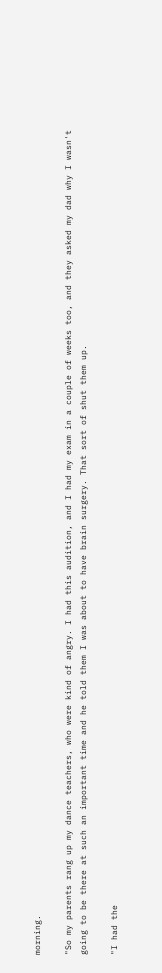morning.

"So my parents rang up my dance teachers, who were kind of angry. I had this audition, and I had my exam in a couple of weeks too, and they asked my dad why I wasn't going to be there at such an important time and he told them I was about to have brain surgery. That sort of shut them up.

"I had the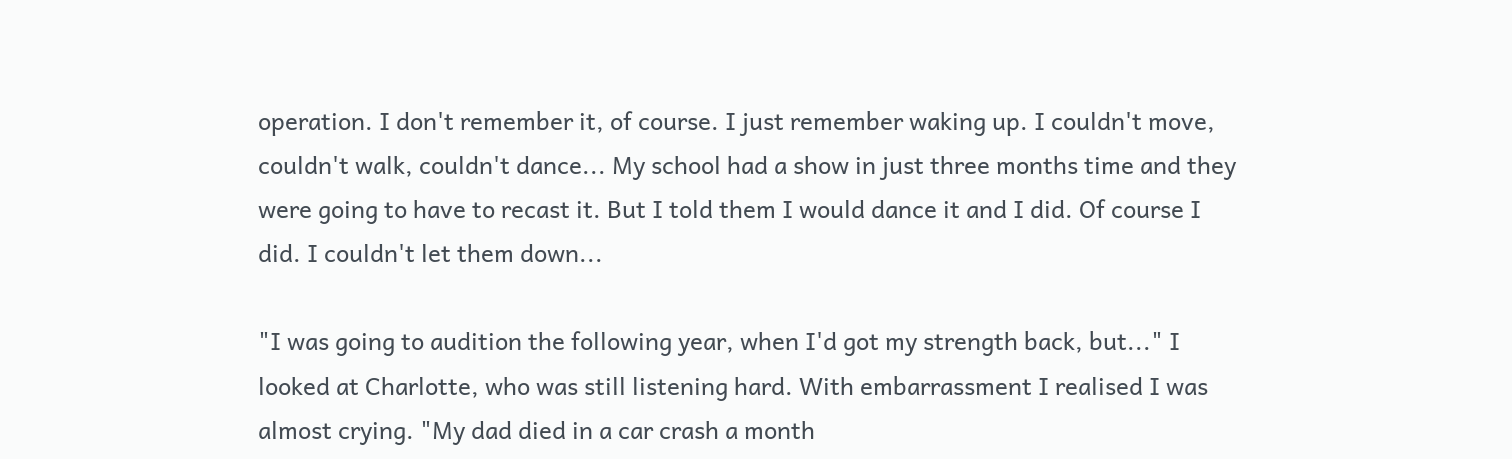operation. I don't remember it, of course. I just remember waking up. I couldn't move, couldn't walk, couldn't dance... My school had a show in just three months time and they were going to have to recast it. But I told them I would dance it and I did. Of course I did. I couldn't let them down...

"I was going to audition the following year, when I'd got my strength back, but..." I looked at Charlotte, who was still listening hard. With embarrassment I realised I was almost crying. "My dad died in a car crash a month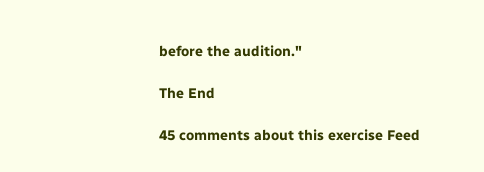before the audition."

The End

45 comments about this exercise Feed